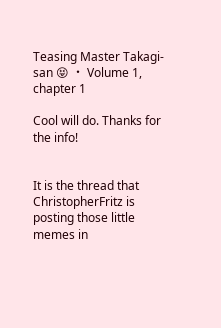Teasing Master Takagi-san 😝 ・ Volume 1, chapter 1

Cool will do. Thanks for the info!


It is the thread that ChristopherFritz is posting those little memes in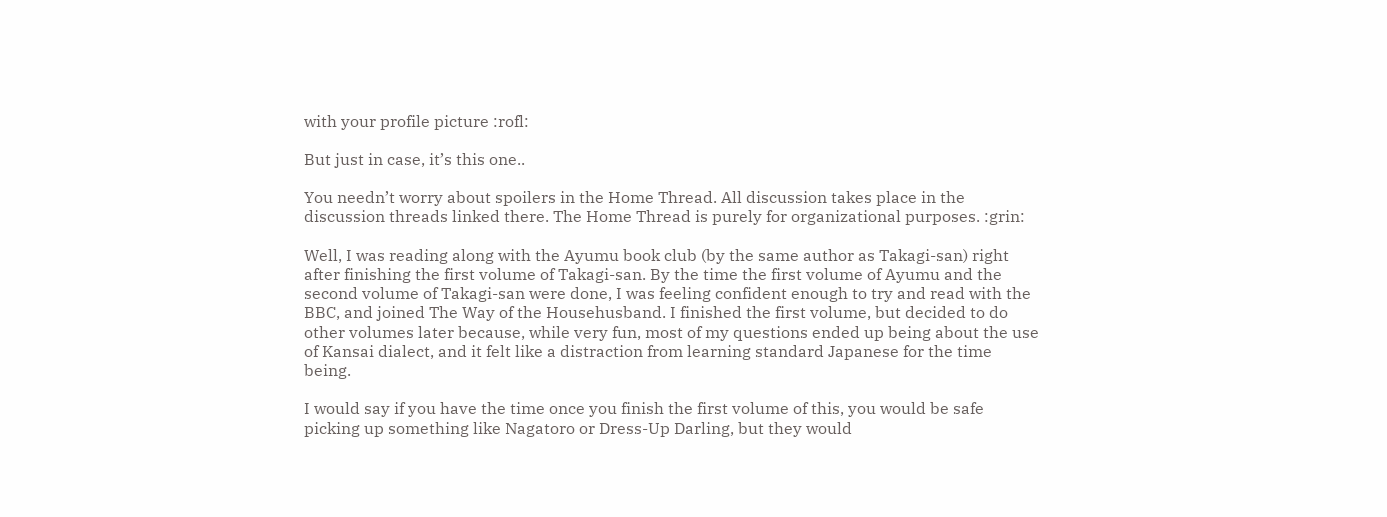with your profile picture :rofl:

But just in case, it’s this one..

You needn’t worry about spoilers in the Home Thread. All discussion takes place in the discussion threads linked there. The Home Thread is purely for organizational purposes. :grin:

Well, I was reading along with the Ayumu book club (by the same author as Takagi-san) right after finishing the first volume of Takagi-san. By the time the first volume of Ayumu and the second volume of Takagi-san were done, I was feeling confident enough to try and read with the BBC, and joined The Way of the Househusband. I finished the first volume, but decided to do other volumes later because, while very fun, most of my questions ended up being about the use of Kansai dialect, and it felt like a distraction from learning standard Japanese for the time being.

I would say if you have the time once you finish the first volume of this, you would be safe picking up something like Nagatoro or Dress-Up Darling, but they would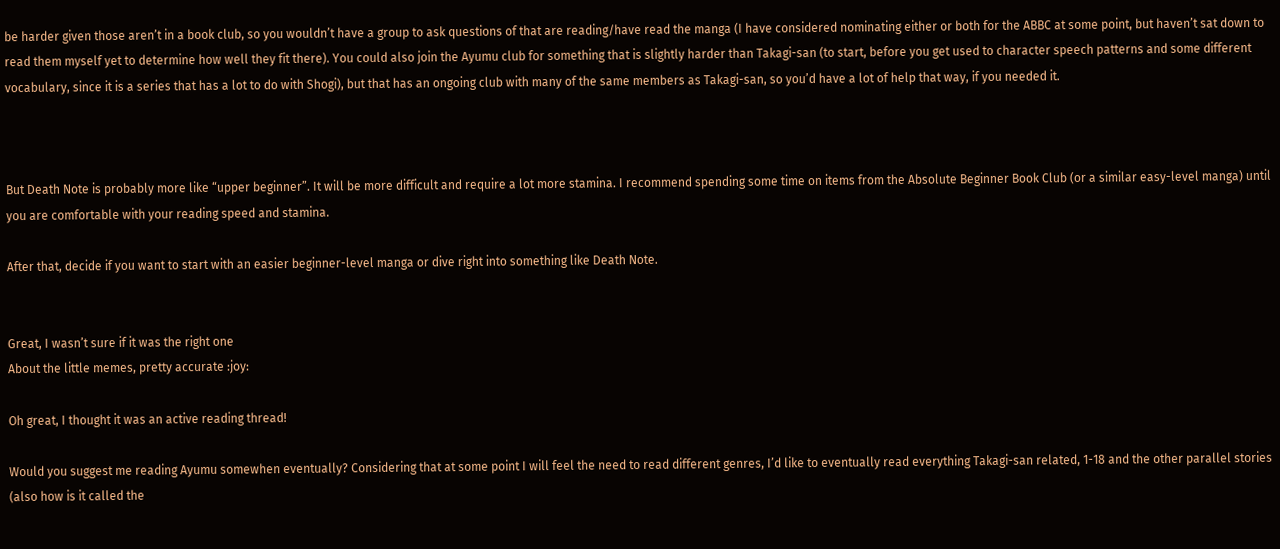be harder given those aren’t in a book club, so you wouldn’t have a group to ask questions of that are reading/have read the manga (I have considered nominating either or both for the ABBC at some point, but haven’t sat down to read them myself yet to determine how well they fit there). You could also join the Ayumu club for something that is slightly harder than Takagi-san (to start, before you get used to character speech patterns and some different vocabulary, since it is a series that has a lot to do with Shogi), but that has an ongoing club with many of the same members as Takagi-san, so you’d have a lot of help that way, if you needed it.



But Death Note is probably more like “upper beginner”. It will be more difficult and require a lot more stamina. I recommend spending some time on items from the Absolute Beginner Book Club (or a similar easy-level manga) until you are comfortable with your reading speed and stamina.

After that, decide if you want to start with an easier beginner-level manga or dive right into something like Death Note.


Great, I wasn’t sure if it was the right one
About the little memes, pretty accurate :joy:

Oh great, I thought it was an active reading thread!

Would you suggest me reading Ayumu somewhen eventually? Considering that at some point I will feel the need to read different genres, I’d like to eventually read everything Takagi-san related, 1-18 and the other parallel stories (also how is it called the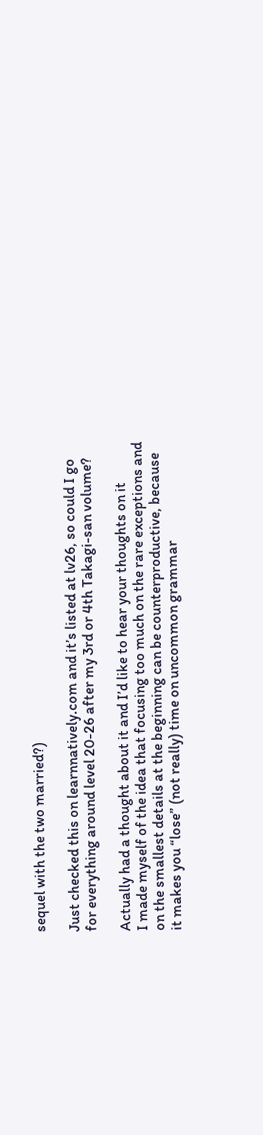sequel with the two married?)

Just checked this on learnnatively.com and it’s listed at lv26, so could I go for everything around level 20-26 after my 3rd or 4th Takagi-san volume?

Actually had a thought about it and I’d like to hear your thoughts on it
I made myself of the idea that focusing too much on the rare exceptions and on the smallest details at the beginning can be counterproductive, because it makes you “lose” (not really) time on uncommon grammar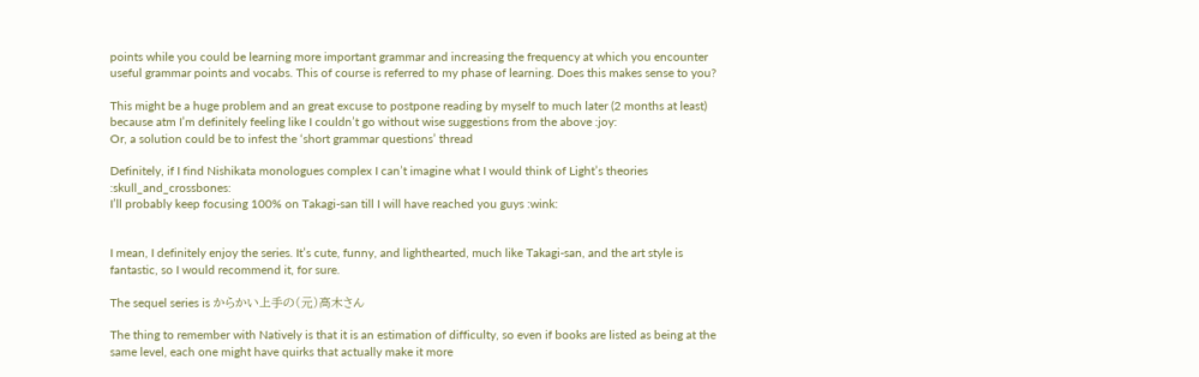points while you could be learning more important grammar and increasing the frequency at which you encounter useful grammar points and vocabs. This of course is referred to my phase of learning. Does this makes sense to you?

This might be a huge problem and an great excuse to postpone reading by myself to much later (2 months at least) because atm I’m definitely feeling like I couldn’t go without wise suggestions from the above :joy:
Or, a solution could be to infest the ‘short grammar questions’ thread

Definitely, if I find Nishikata monologues complex I can’t imagine what I would think of Light’s theories :skull_and_crossbones:
I’ll probably keep focusing 100% on Takagi-san till I will have reached you guys :wink:


I mean, I definitely enjoy the series. It’s cute, funny, and lighthearted, much like Takagi-san, and the art style is fantastic, so I would recommend it, for sure.

The sequel series is からかい上手の(元)高木さん

The thing to remember with Natively is that it is an estimation of difficulty, so even if books are listed as being at the same level, each one might have quirks that actually make it more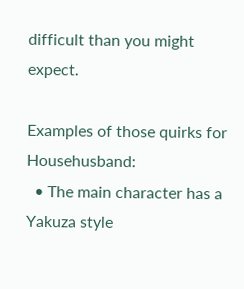difficult than you might expect.

Examples of those quirks for Househusband:
  • The main character has a Yakuza style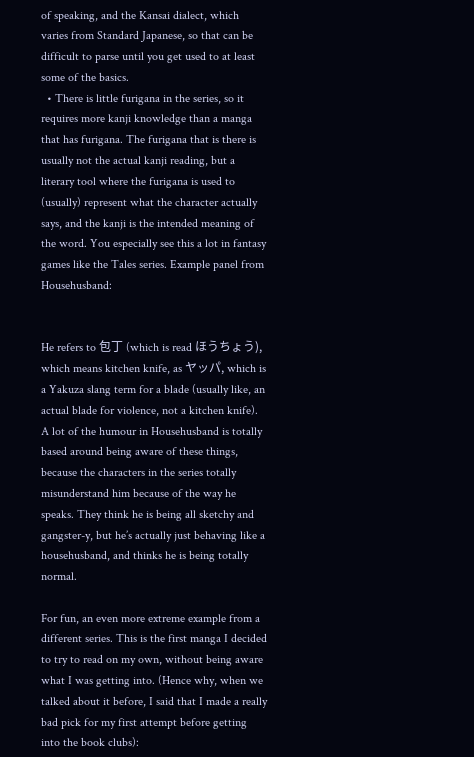of speaking, and the Kansai dialect, which varies from Standard Japanese, so that can be difficult to parse until you get used to at least some of the basics.
  • There is little furigana in the series, so it requires more kanji knowledge than a manga that has furigana. The furigana that is there is usually not the actual kanji reading, but a literary tool where the furigana is used to (usually) represent what the character actually says, and the kanji is the intended meaning of the word. You especially see this a lot in fantasy games like the Tales series. Example panel from Househusband:


He refers to 包丁 (which is read ほうちょう), which means kitchen knife, as ヤッパ, which is a Yakuza slang term for a blade (usually like, an actual blade for violence, not a kitchen knife). A lot of the humour in Househusband is totally based around being aware of these things, because the characters in the series totally misunderstand him because of the way he speaks. They think he is being all sketchy and gangster-y, but he’s actually just behaving like a househusband, and thinks he is being totally normal.

For fun, an even more extreme example from a different series. This is the first manga I decided to try to read on my own, without being aware what I was getting into. (Hence why, when we talked about it before, I said that I made a really bad pick for my first attempt before getting into the book clubs):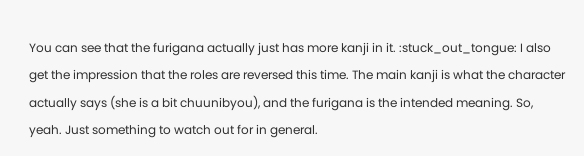You can see that the furigana actually just has more kanji in it. :stuck_out_tongue: I also get the impression that the roles are reversed this time. The main kanji is what the character actually says (she is a bit chuunibyou), and the furigana is the intended meaning. So, yeah. Just something to watch out for in general.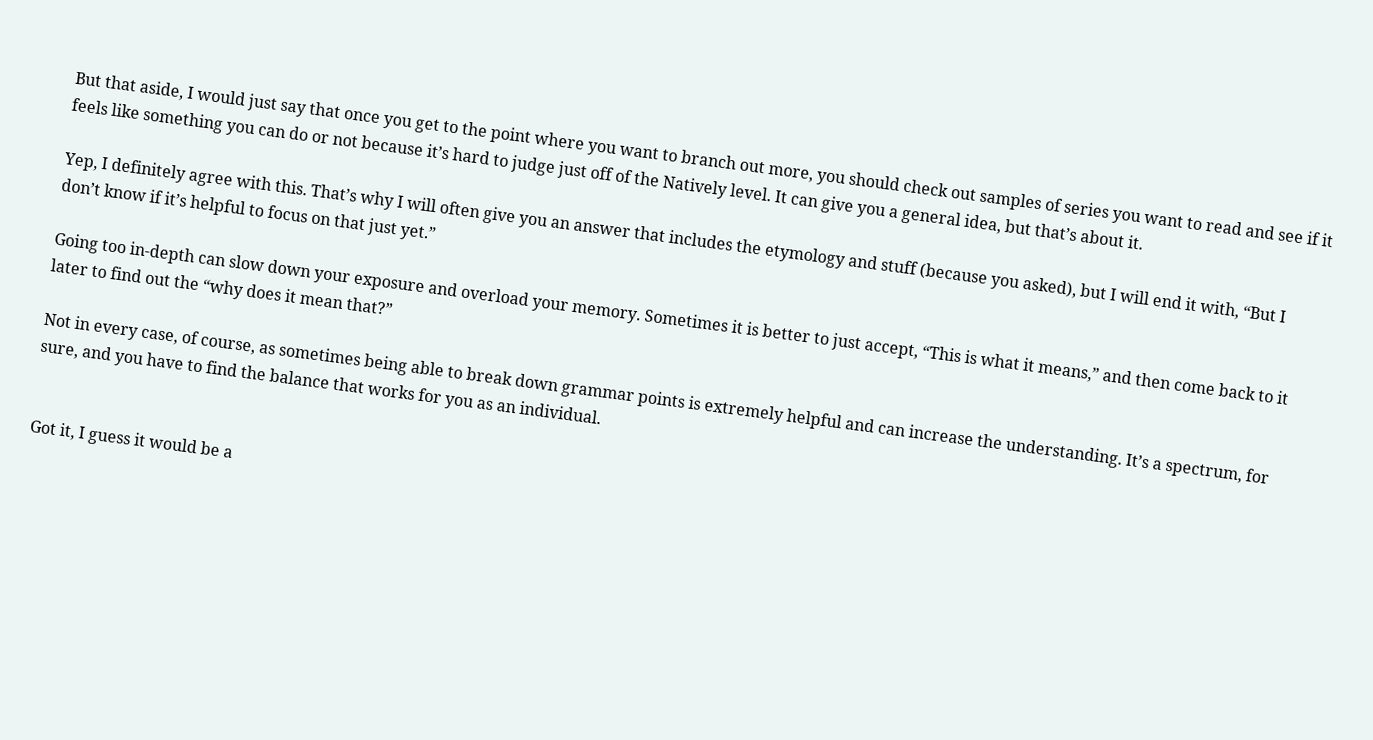But that aside, I would just say that once you get to the point where you want to branch out more, you should check out samples of series you want to read and see if it feels like something you can do or not because it’s hard to judge just off of the Natively level. It can give you a general idea, but that’s about it.

Yep, I definitely agree with this. That’s why I will often give you an answer that includes the etymology and stuff (because you asked), but I will end it with, “But I don’t know if it’s helpful to focus on that just yet.”

Going too in-depth can slow down your exposure and overload your memory. Sometimes it is better to just accept, “This is what it means,” and then come back to it later to find out the “why does it mean that?”

Not in every case, of course, as sometimes being able to break down grammar points is extremely helpful and can increase the understanding. It’s a spectrum, for sure, and you have to find the balance that works for you as an individual.


Got it, I guess it would be a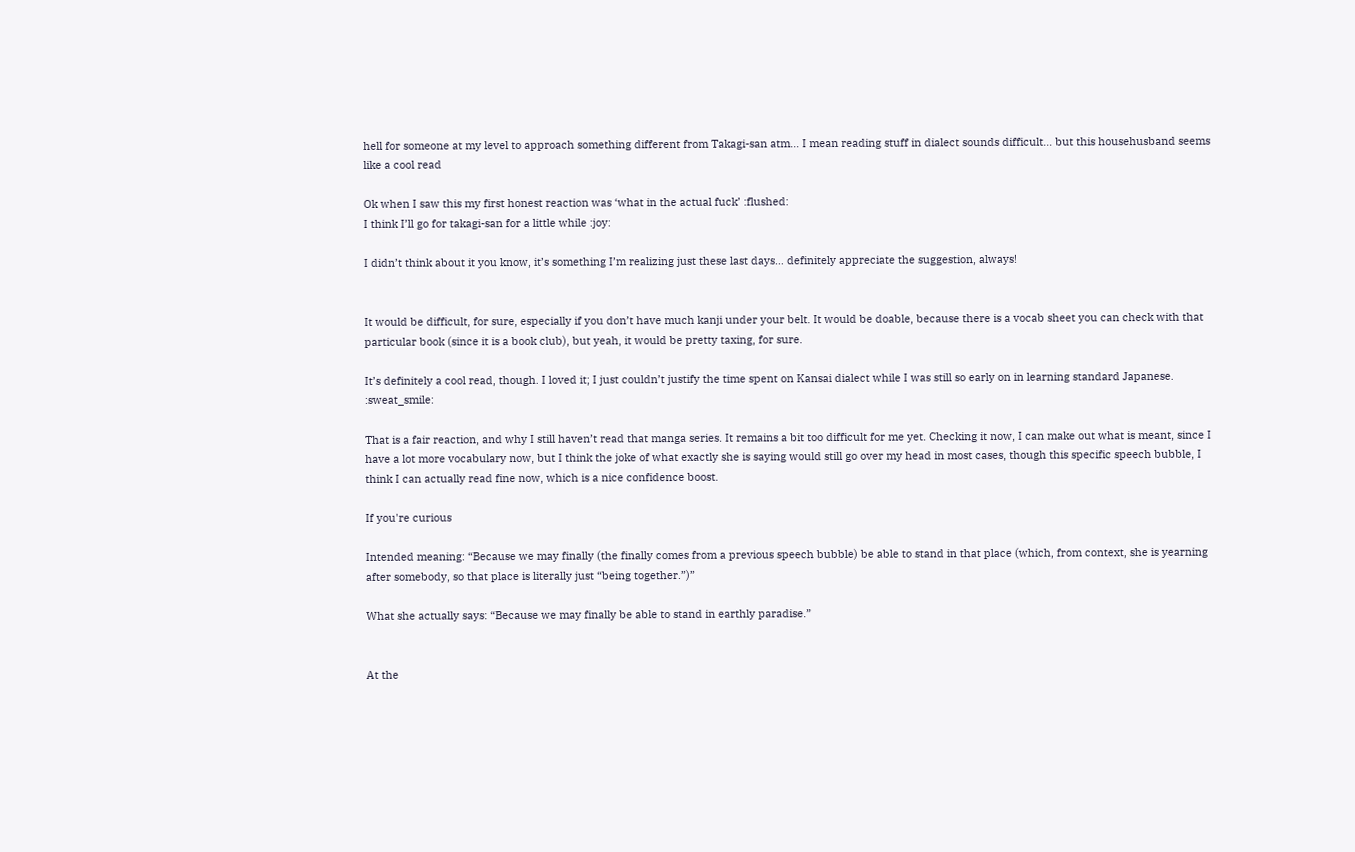hell for someone at my level to approach something different from Takagi-san atm… I mean reading stuff in dialect sounds difficult… but this househusband seems like a cool read

Ok when I saw this my first honest reaction was ‘what in the actual fuck’ :flushed:
I think I’ll go for takagi-san for a little while :joy:

I didn’t think about it you know, it’s something I’m realizing just these last days… definitely appreciate the suggestion, always!


It would be difficult, for sure, especially if you don’t have much kanji under your belt. It would be doable, because there is a vocab sheet you can check with that particular book (since it is a book club), but yeah, it would be pretty taxing, for sure.

It’s definitely a cool read, though. I loved it; I just couldn’t justify the time spent on Kansai dialect while I was still so early on in learning standard Japanese. :sweat_smile:

That is a fair reaction, and why I still haven’t read that manga series. It remains a bit too difficult for me yet. Checking it now, I can make out what is meant, since I have a lot more vocabulary now, but I think the joke of what exactly she is saying would still go over my head in most cases, though this specific speech bubble, I think I can actually read fine now, which is a nice confidence boost.

If you're curious

Intended meaning: “Because we may finally (the finally comes from a previous speech bubble) be able to stand in that place (which, from context, she is yearning after somebody, so that place is literally just “being together.”)”

What she actually says: “Because we may finally be able to stand in earthly paradise.”


At the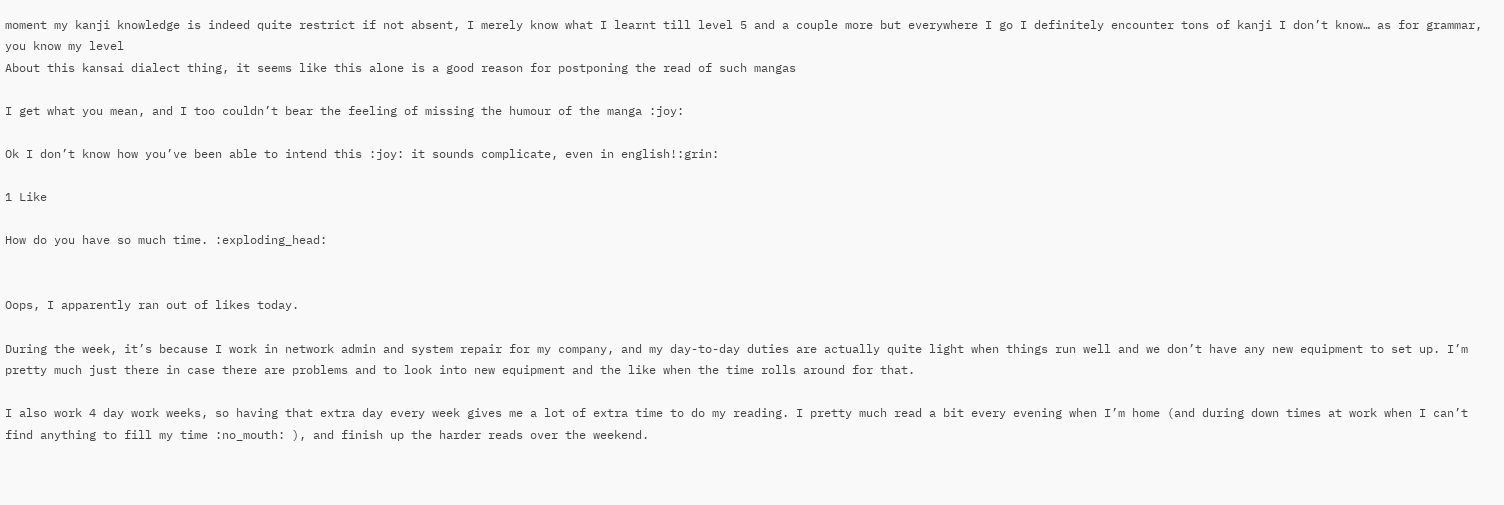moment my kanji knowledge is indeed quite restrict if not absent, I merely know what I learnt till level 5 and a couple more but everywhere I go I definitely encounter tons of kanji I don’t know… as for grammar, you know my level
About this kansai dialect thing, it seems like this alone is a good reason for postponing the read of such mangas

I get what you mean, and I too couldn’t bear the feeling of missing the humour of the manga :joy:

Ok I don’t know how you’ve been able to intend this :joy: it sounds complicate, even in english!:grin:

1 Like

How do you have so much time. :exploding_head:


Oops, I apparently ran out of likes today.

During the week, it’s because I work in network admin and system repair for my company, and my day-to-day duties are actually quite light when things run well and we don’t have any new equipment to set up. I’m pretty much just there in case there are problems and to look into new equipment and the like when the time rolls around for that.

I also work 4 day work weeks, so having that extra day every week gives me a lot of extra time to do my reading. I pretty much read a bit every evening when I’m home (and during down times at work when I can’t find anything to fill my time :no_mouth: ), and finish up the harder reads over the weekend.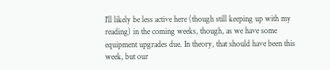I’ll likely be less active here (though still keeping up with my reading) in the coming weeks, though, as we have some equipment upgrades due. In theory, that should have been this week, but our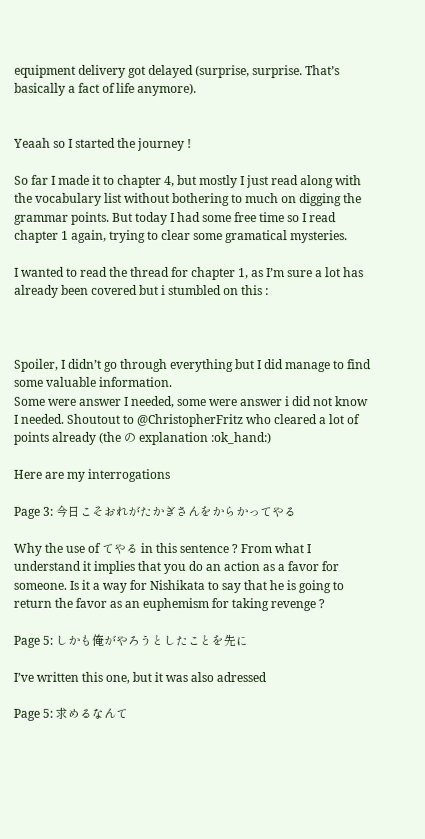equipment delivery got delayed (surprise, surprise. That’s basically a fact of life anymore).


Yeaah so I started the journey !

So far I made it to chapter 4, but mostly I just read along with the vocabulary list without bothering to much on digging the grammar points. But today I had some free time so I read chapter 1 again, trying to clear some gramatical mysteries.

I wanted to read the thread for chapter 1, as I’m sure a lot has already been covered but i stumbled on this :



Spoiler, I didn’t go through everything but I did manage to find some valuable information.
Some were answer I needed, some were answer i did not know I needed. Shoutout to @ChristopherFritz who cleared a lot of points already (the の explanation :ok_hand:)

Here are my interrogations

Page 3: 今日こそおれがたかぎさんをからかってやる

Why the use of てやる in this sentence ? From what I understand it implies that you do an action as a favor for someone. Is it a way for Nishikata to say that he is going to return the favor as an euphemism for taking revenge ?

Page 5: しかも俺がやろうとしたことを先に

I’ve written this one, but it was also adressed

Page 5: 求めるなんて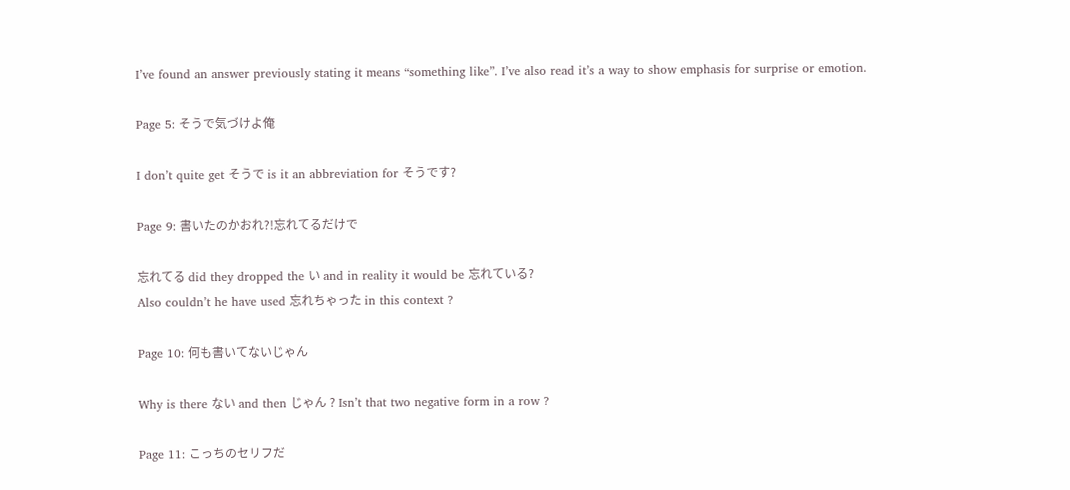I’ve found an answer previously stating it means “something like”. I’ve also read it’s a way to show emphasis for surprise or emotion.

Page 5: そうで気づけよ俺

I don’t quite get そうで is it an abbreviation for そうです?

Page 9: 書いたのかおれ?!忘れてるだけで

忘れてる did they dropped the い and in reality it would be 忘れている?
Also couldn’t he have used 忘れちゃった in this context ?

Page 10: 何も書いてないじゃん

Why is there ない and then じゃん ? Isn’t that two negative form in a row ?

Page 11: こっちのセリフだ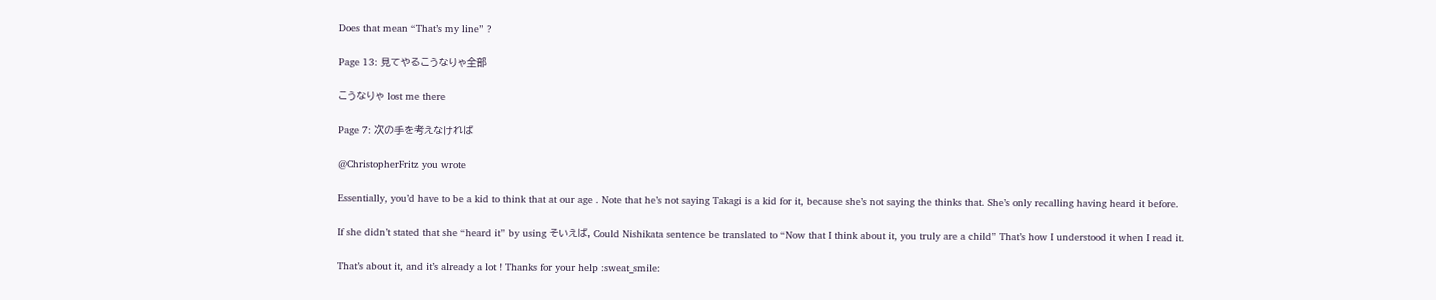Does that mean “That’s my line” ?

Page 13: 見てやるこうなりゃ全部

こうなりゃ lost me there

Page 7: 次の手を考えなければ

@ChristopherFritz you wrote

Essentially, you’d have to be a kid to think that at our age . Note that he’s not saying Takagi is a kid for it, because she’s not saying the thinks that. She’s only recalling having heard it before.

If she didn’t stated that she “heard it” by using そいえば, Could Nishikata sentence be translated to “Now that I think about it, you truly are a child” That’s how I understood it when I read it.

That’s about it, and it’s already a lot ! Thanks for your help :sweat_smile: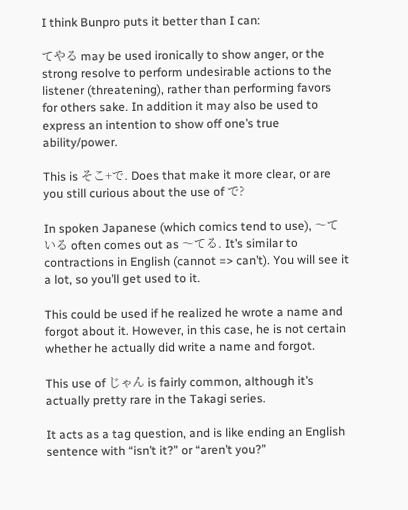I think Bunpro puts it better than I can:

てやる may be used ironically to show anger, or the strong resolve to perform undesirable actions to the listener (threatening), rather than performing favors for others sake. In addition it may also be used to express an intention to show off one’s true ability/power.

This is そこ+で. Does that make it more clear, or are you still curious about the use of で?

In spoken Japanese (which comics tend to use), 〜ている often comes out as 〜てる. It’s similar to contractions in English (cannot => can’t). You will see it a lot, so you’ll get used to it.

This could be used if he realized he wrote a name and forgot about it. However, in this case, he is not certain whether he actually did write a name and forgot.

This use of じゃん is fairly common, although it’s actually pretty rare in the Takagi series.

It acts as a tag question, and is like ending an English sentence with “isn’t it?” or “aren’t you?”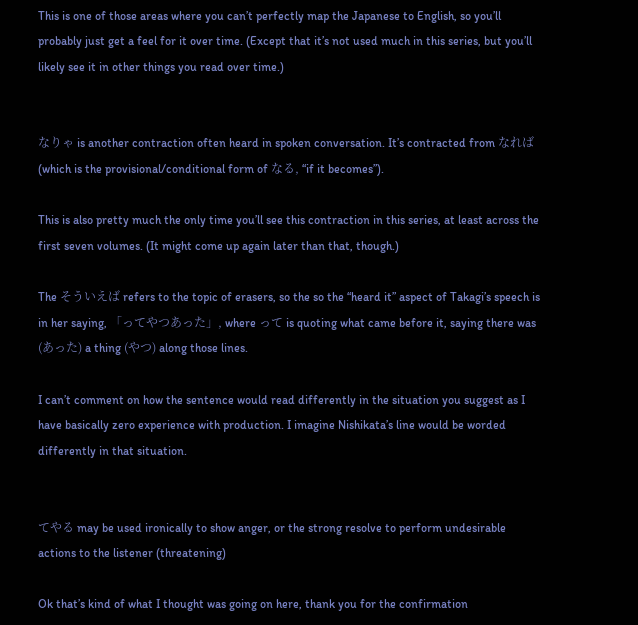This is one of those areas where you can’t perfectly map the Japanese to English, so you’ll probably just get a feel for it over time. (Except that it’s not used much in this series, but you’ll likely see it in other things you read over time.)


なりゃ is another contraction often heard in spoken conversation. It’s contracted from なれば (which is the provisional/conditional form of なる, “if it becomes”).

This is also pretty much the only time you’ll see this contraction in this series, at least across the first seven volumes. (It might come up again later than that, though.)

The そういえば refers to the topic of erasers, so the so the “heard it” aspect of Takagi’s speech is in her saying, 「ってやつあった」, where って is quoting what came before it, saying there was (あった) a thing (やつ) along those lines.

I can’t comment on how the sentence would read differently in the situation you suggest as I have basically zero experience with production. I imagine Nishikata’s line would be worded differently in that situation.


てやる may be used ironically to show anger, or the strong resolve to perform undesirable actions to the listener (threatening)

Ok that’s kind of what I thought was going on here, thank you for the confirmation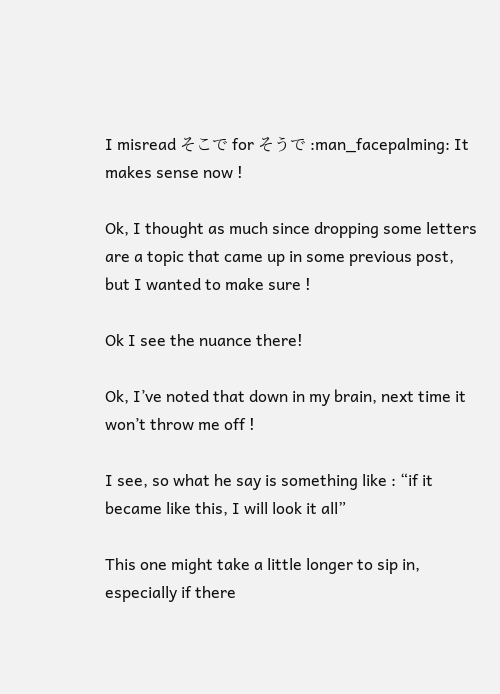I misread そこで for そうで :man_facepalming: It makes sense now !

Ok, I thought as much since dropping some letters are a topic that came up in some previous post, but I wanted to make sure !

Ok I see the nuance there!

Ok, I’ve noted that down in my brain, next time it won’t throw me off !

I see, so what he say is something like : “if it became like this, I will look it all”

This one might take a little longer to sip in, especially if there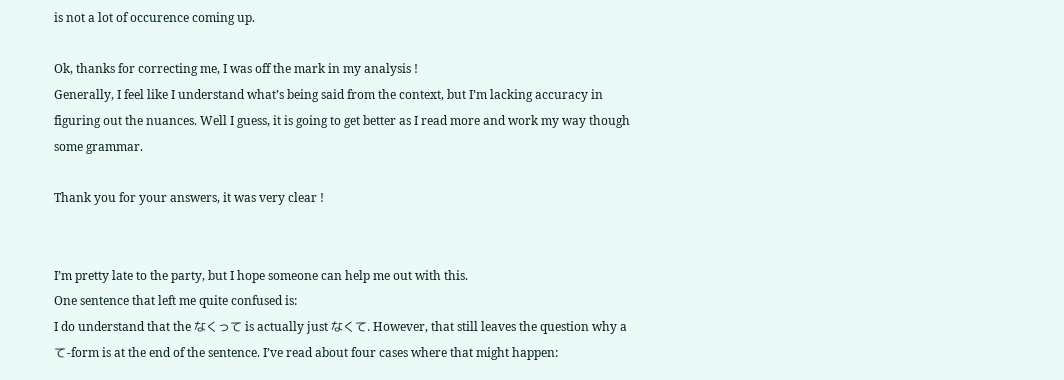is not a lot of occurence coming up.

Ok, thanks for correcting me, I was off the mark in my analysis !
Generally, I feel like I understand what’s being said from the context, but I’m lacking accuracy in figuring out the nuances. Well I guess, it is going to get better as I read more and work my way though some grammar.

Thank you for your answers, it was very clear !


I’m pretty late to the party, but I hope someone can help me out with this.
One sentence that left me quite confused is:
I do understand that the なくって is actually just なくて. However, that still leaves the question why a て-form is at the end of the sentence. I’ve read about four cases where that might happen: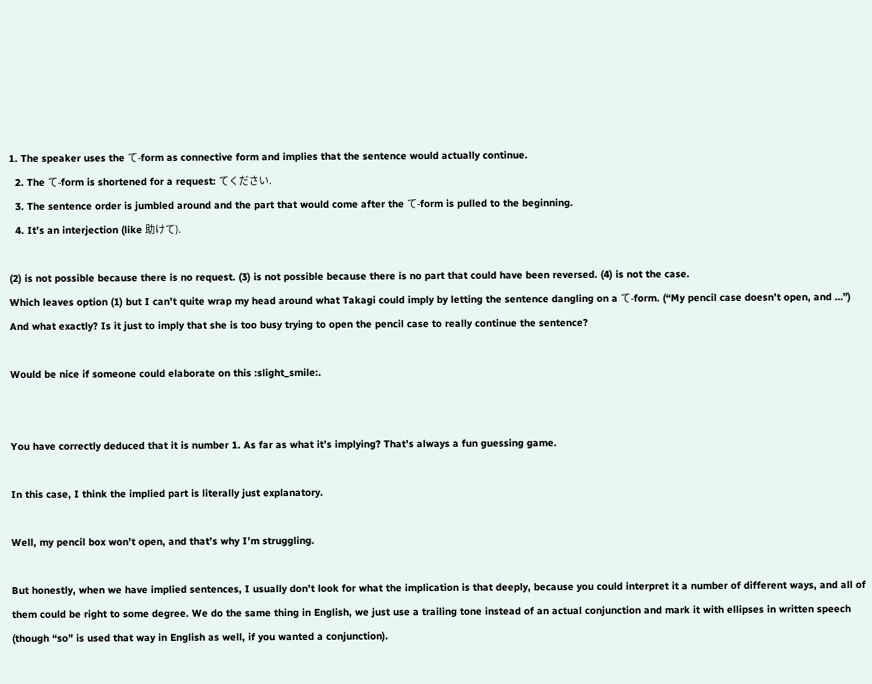1. The speaker uses the て-form as connective form and implies that the sentence would actually continue.
  2. The て-form is shortened for a request: てください.
  3. The sentence order is jumbled around and the part that would come after the て-form is pulled to the beginning.
  4. It’s an interjection (like 助けて).

(2) is not possible because there is no request. (3) is not possible because there is no part that could have been reversed. (4) is not the case.
Which leaves option (1) but I can’t quite wrap my head around what Takagi could imply by letting the sentence dangling on a て-form. (“My pencil case doesn’t open, and …”) And what exactly? Is it just to imply that she is too busy trying to open the pencil case to really continue the sentence?

Would be nice if someone could elaborate on this :slight_smile:.


You have correctly deduced that it is number 1. As far as what it’s implying? That’s always a fun guessing game.

In this case, I think the implied part is literally just explanatory.

Well, my pencil box won’t open, and that’s why I’m struggling.

But honestly, when we have implied sentences, I usually don’t look for what the implication is that deeply, because you could interpret it a number of different ways, and all of them could be right to some degree. We do the same thing in English, we just use a trailing tone instead of an actual conjunction and mark it with ellipses in written speech (though “so” is used that way in English as well, if you wanted a conjunction).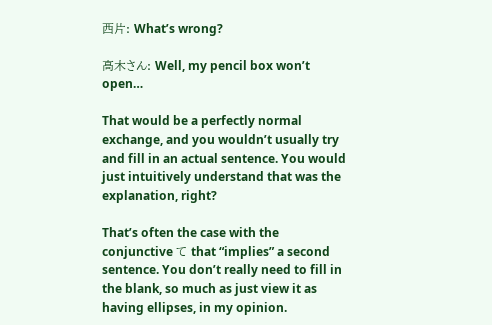西片: What’s wrong?

高木さん: Well, my pencil box won’t open…

That would be a perfectly normal exchange, and you wouldn’t usually try and fill in an actual sentence. You would just intuitively understand that was the explanation, right?

That’s often the case with the conjunctive て that “implies” a second sentence. You don’t really need to fill in the blank, so much as just view it as having ellipses, in my opinion.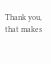Thank you, that makes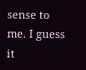sense to me. I guess it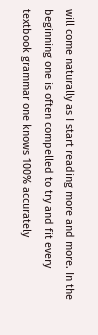will come naturally as I start reading more and more. In the beginning one is often compelled to try and fit every textbook grammar one knows 100% accurately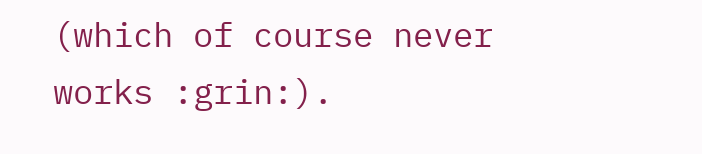(which of course never works :grin:).